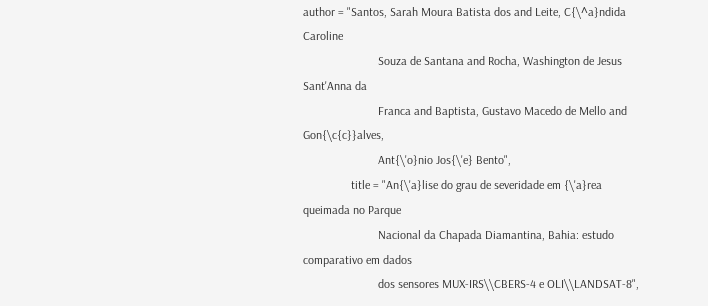author = "Santos, Sarah Moura Batista dos and Leite, C{\^a}ndida Caroline
                         Souza de Santana and Rocha, Washington de Jesus Sant'Anna da
                         Franca and Baptista, Gustavo Macedo de Mello and Gon{\c{c}}alves,
                         Ant{\'o}nio Jos{\'e} Bento",
                title = "An{\'a}lise do grau de severidade em {\'a}rea queimada no Parque
                         Nacional da Chapada Diamantina, Bahia: estudo comparativo em dados
                         dos sensores MUX-IRS\\CBERS-4 e OLI\\LANDSAT-8",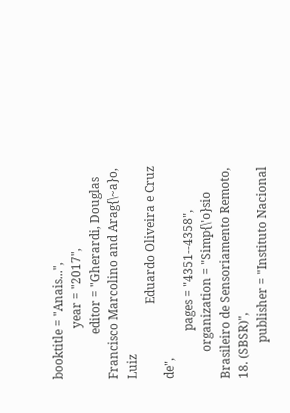booktitle = "Anais...",
                 year = "2017",
               editor = "Gherardi, Douglas Francisco Marcolino and Arag{\~a}o, Luiz
                         Eduardo Oliveira e Cruz de",
                pages = "4351--4358",
         organization = "Simp{\'o}sio Brasileiro de Sensoriamento Remoto, 18. (SBSR)",
            publisher = "Instituto Nacional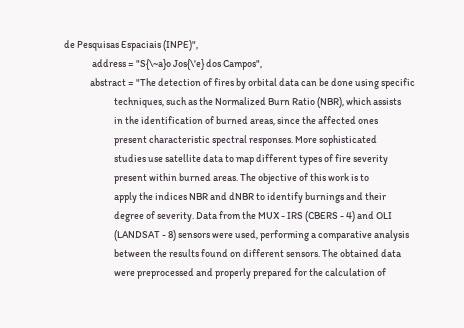de Pesquisas Espaciais (INPE)",
              address = "S{\~a}o Jos{\'e} dos Campos",
             abstract = "The detection of fires by orbital data can be done using specific
                         techniques, such as the Normalized Burn Ratio (NBR), which assists
                         in the identification of burned areas, since the affected ones
                         present characteristic spectral responses. More sophisticated
                         studies use satellite data to map different types of fire severity
                         present within burned areas. The objective of this work is to
                         apply the indices NBR and dNBR to identify burnings and their
                         degree of severity. Data from the MUX - IRS (CBERS - 4) and OLI
                         (LANDSAT - 8) sensors were used, performing a comparative analysis
                         between the results found on different sensors. The obtained data
                         were preprocessed and properly prepared for the calculation of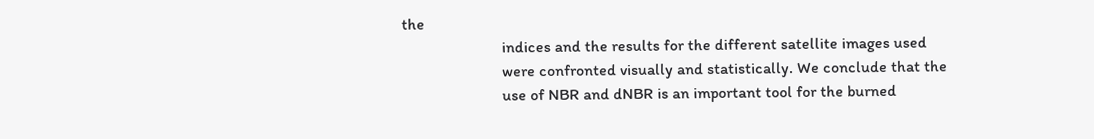the
                         indices and the results for the different satellite images used
                         were confronted visually and statistically. We conclude that the
                         use of NBR and dNBR is an important tool for the burned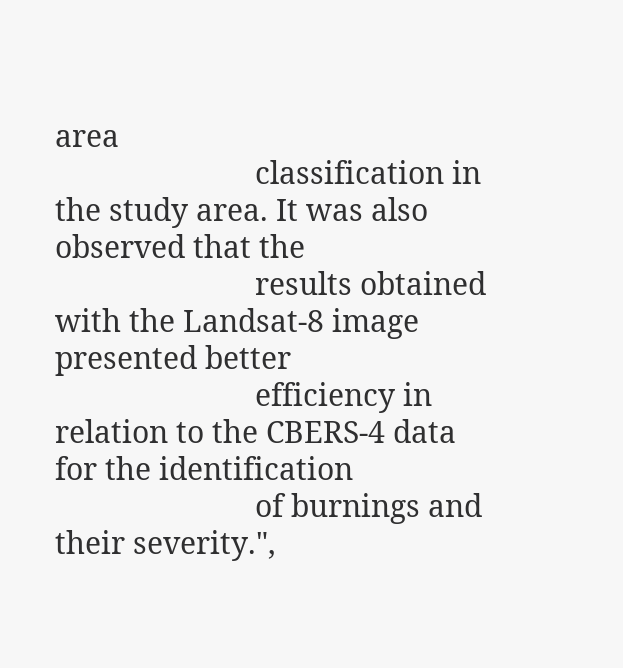area
                         classification in the study area. It was also observed that the
                         results obtained with the Landsat-8 image presented better
                         efficiency in relation to the CBERS-4 data for the identification
                         of burnings and their severity.",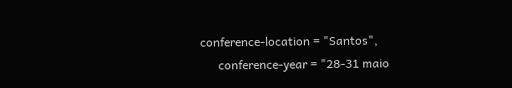conference-location = "Santos",
      conference-year = "28-31 maio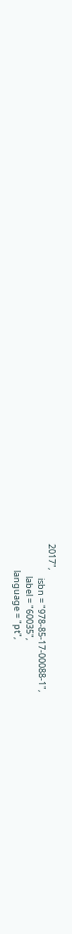2017",
                 isbn = "978-85-17-00088-1",
                label = "60035",
             language = "pt",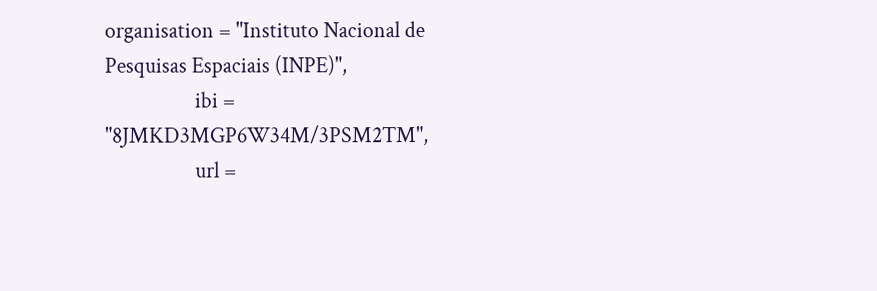organisation = "Instituto Nacional de Pesquisas Espaciais (INPE)",
                  ibi = "8JMKD3MGP6W34M/3PSM2TM",
                  url =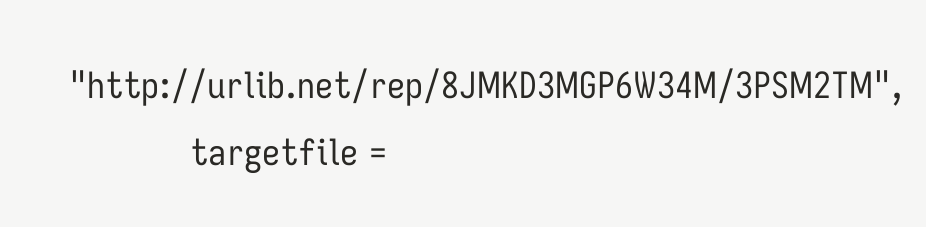"http://urlib.net/rep/8JMKD3MGP6W34M/3PSM2TM",
           targetfile =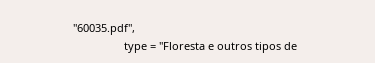"60035.pdf",
                 type = "Floresta e outros tipos de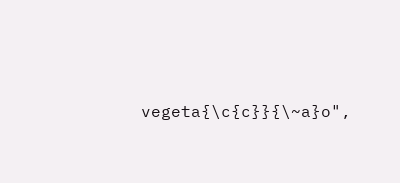vegeta{\c{c}}{\~a}o",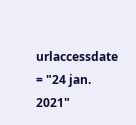urlaccessdate = "24 jan. 2021"